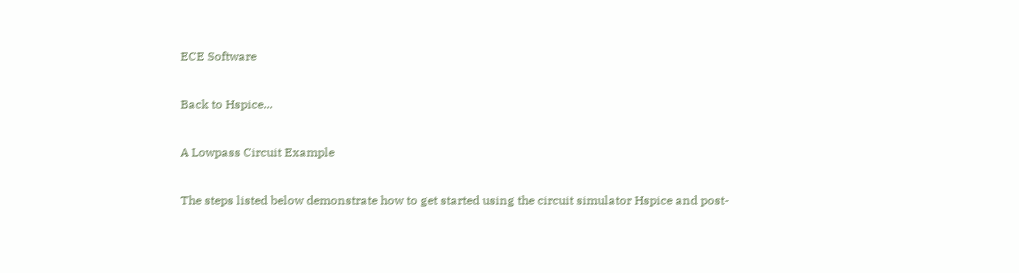ECE Software

Back to Hspice...

A Lowpass Circuit Example

The steps listed below demonstrate how to get started using the circuit simulator Hspice and post-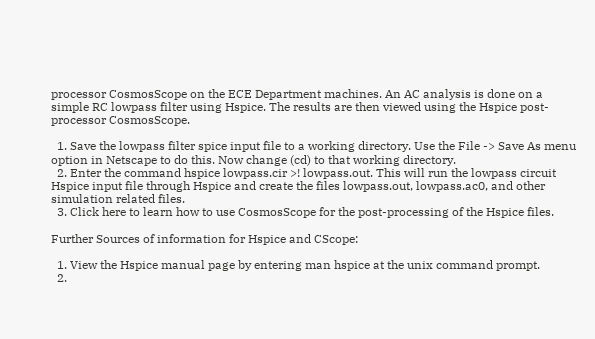processor CosmosScope on the ECE Department machines. An AC analysis is done on a simple RC lowpass filter using Hspice. The results are then viewed using the Hspice post-processor CosmosScope.

  1. Save the lowpass filter spice input file to a working directory. Use the File -> Save As menu option in Netscape to do this. Now change (cd) to that working directory.
  2. Enter the command hspice lowpass.cir >! lowpass.out. This will run the lowpass circuit Hspice input file through Hspice and create the files lowpass.out, lowpass.ac0, and other simulation related files.
  3. Click here to learn how to use CosmosScope for the post-processing of the Hspice files.

Further Sources of information for Hspice and CScope:

  1. View the Hspice manual page by entering man hspice at the unix command prompt.
  2.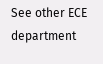See other ECE department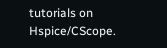tutorials on Hspice/CScope.